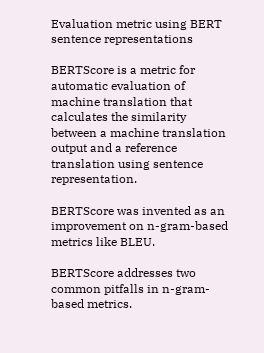Evaluation metric using BERT sentence representations

BERTScore is a metric for automatic evaluation of machine translation that calculates the similarity between a machine translation output and a reference translation using sentence representation.

BERTScore was invented as an improvement on n-gram-based metrics like BLEU.

BERTScore addresses two common pitfalls in n-gram-based metrics.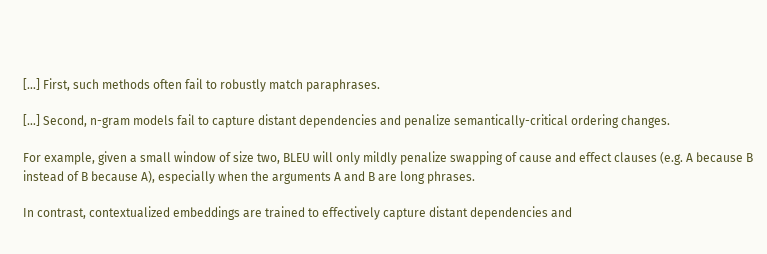[…] First, such methods often fail to robustly match paraphrases.

[…] Second, n-gram models fail to capture distant dependencies and penalize semantically-critical ordering changes.

For example, given a small window of size two, BLEU will only mildly penalize swapping of cause and effect clauses (e.g. A because B instead of B because A), especially when the arguments A and B are long phrases.

In contrast, contextualized embeddings are trained to effectively capture distant dependencies and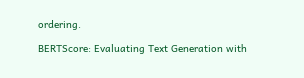ordering.

BERTScore: Evaluating Text Generation with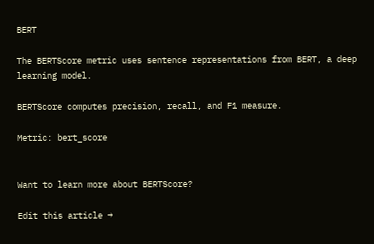BERT

The BERTScore metric uses sentence representations from BERT, a deep learning model.

BERTScore computes precision, recall, and F1 measure.

Metric: bert_score


Want to learn more about BERTScore?

Edit this article →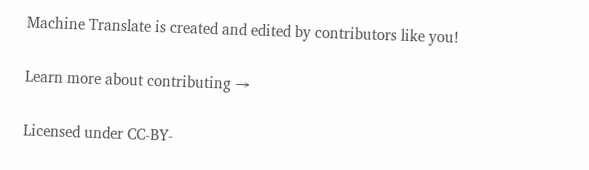Machine Translate is created and edited by contributors like you!

Learn more about contributing →

Licensed under CC-BY-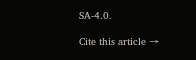SA-4.0.

Cite this article →